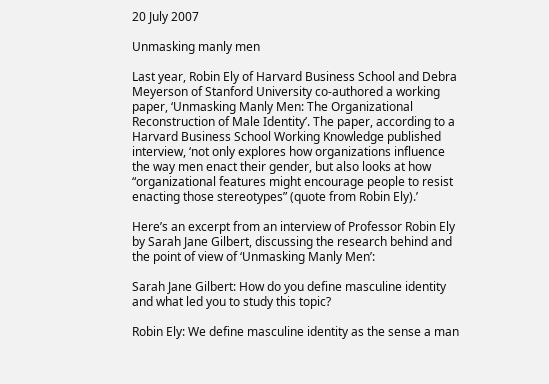20 July 2007

Unmasking manly men

Last year, Robin Ely of Harvard Business School and Debra Meyerson of Stanford University co-authored a working paper, ‘Unmasking Manly Men: The Organizational Reconstruction of Male Identity’. The paper, according to a Harvard Business School Working Knowledge published interview, ‘not only explores how organizations influence the way men enact their gender, but also looks at how “organizational features might encourage people to resist enacting those stereotypes” (quote from Robin Ely).’

Here’s an excerpt from an interview of Professor Robin Ely by Sarah Jane Gilbert, discussing the research behind and the point of view of ‘Unmasking Manly Men’:

Sarah Jane Gilbert: How do you define masculine identity and what led you to study this topic?

Robin Ely: We define masculine identity as the sense a man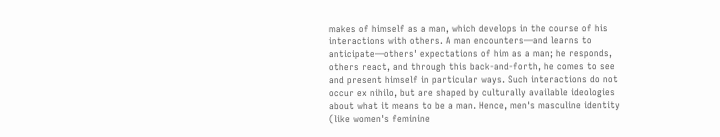makes of himself as a man, which develops in the course of his interactions with others. A man encounters—and learns to anticipate—others' expectations of him as a man; he responds, others react, and through this back-and-forth, he comes to see and present himself in particular ways. Such interactions do not occur ex nihilo, but are shaped by culturally available ideologies about what it means to be a man. Hence, men's masculine identity (like women's feminine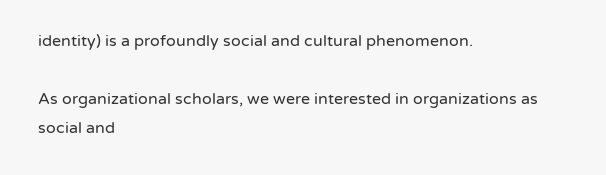identity) is a profoundly social and cultural phenomenon.

As organizational scholars, we were interested in organizations as social and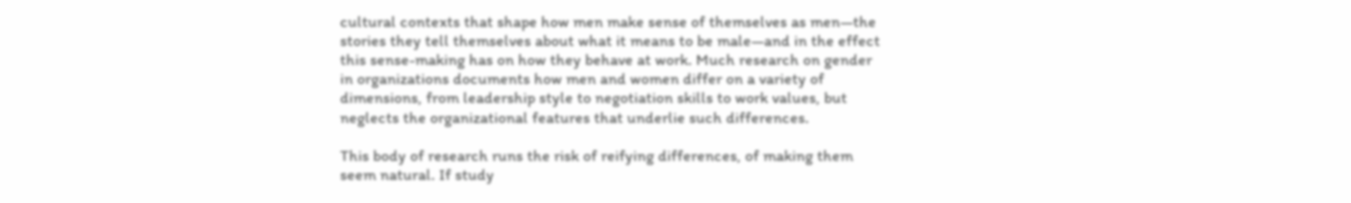cultural contexts that shape how men make sense of themselves as men—the stories they tell themselves about what it means to be male—and in the effect this sense-making has on how they behave at work. Much research on gender in organizations documents how men and women differ on a variety of dimensions, from leadership style to negotiation skills to work values, but neglects the organizational features that underlie such differences.

This body of research runs the risk of reifying differences, of making them seem natural. If study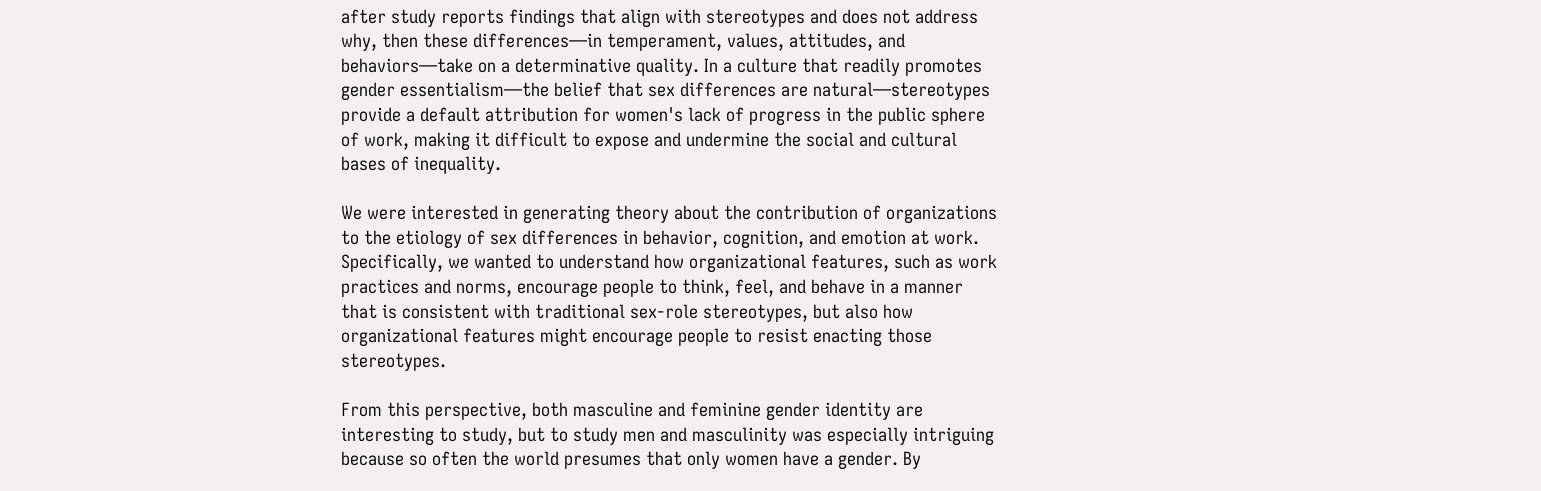after study reports findings that align with stereotypes and does not address why, then these differences—in temperament, values, attitudes, and behaviors—take on a determinative quality. In a culture that readily promotes gender essentialism—the belief that sex differences are natural—stereotypes provide a default attribution for women's lack of progress in the public sphere of work, making it difficult to expose and undermine the social and cultural bases of inequality.

We were interested in generating theory about the contribution of organizations to the etiology of sex differences in behavior, cognition, and emotion at work. Specifically, we wanted to understand how organizational features, such as work practices and norms, encourage people to think, feel, and behave in a manner that is consistent with traditional sex-role stereotypes, but also how organizational features might encourage people to resist enacting those stereotypes.

From this perspective, both masculine and feminine gender identity are interesting to study, but to study men and masculinity was especially intriguing because so often the world presumes that only women have a gender. By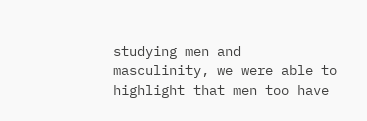studying men and masculinity, we were able to highlight that men too have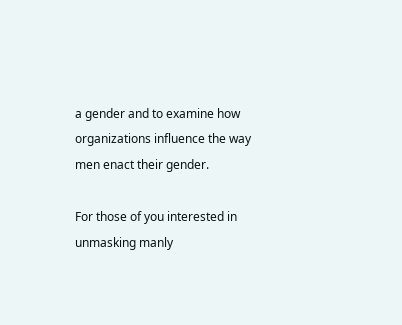a gender and to examine how organizations influence the way men enact their gender.

For those of you interested in unmasking manly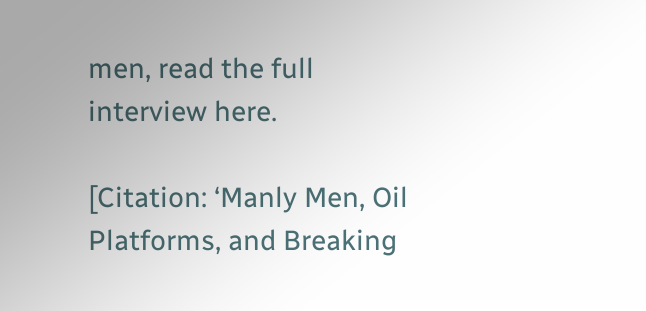men, read the full interview here.

[Citation: ‘Manly Men, Oil Platforms, and Breaking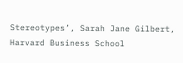Stereotypes’, Sarah Jane Gilbert, Harvard Business School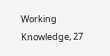Working Knowledge, 27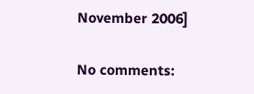November 2006]

No comments: